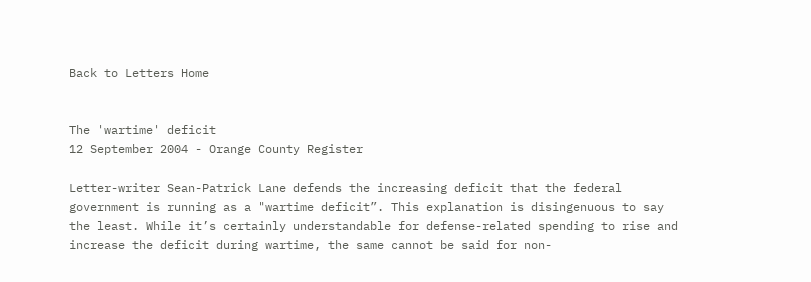Back to Letters Home


The 'wartime' deficit
12 September 2004 - Orange County Register

Letter-writer Sean-Patrick Lane defends the increasing deficit that the federal government is running as a "wartime deficit”. This explanation is disingenuous to say the least. While it’s certainly understandable for defense-related spending to rise and increase the deficit during wartime, the same cannot be said for non-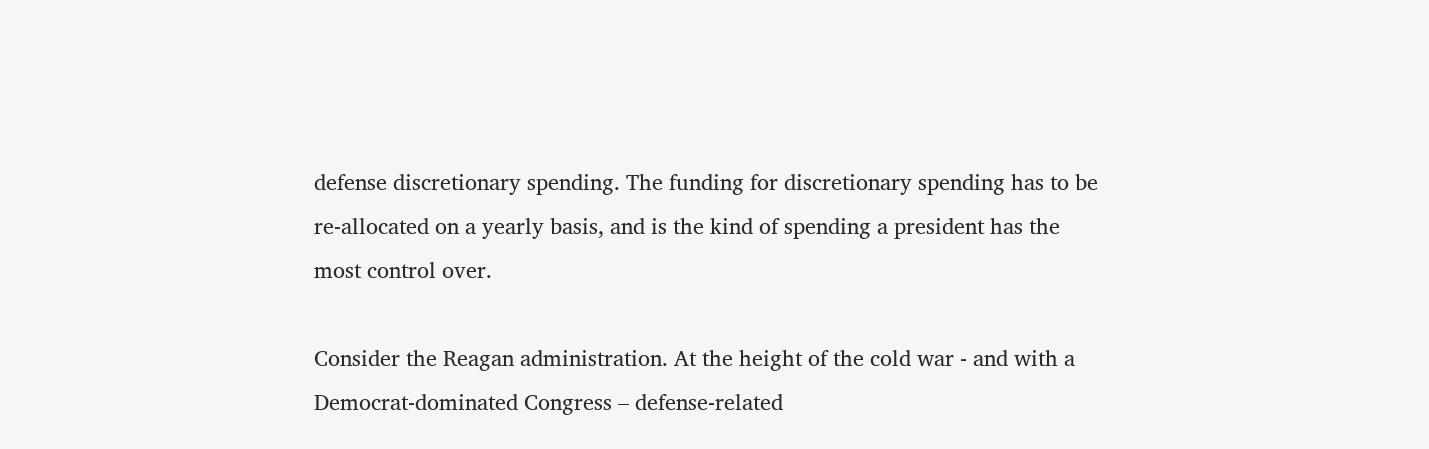defense discretionary spending. The funding for discretionary spending has to be re-allocated on a yearly basis, and is the kind of spending a president has the most control over.

Consider the Reagan administration. At the height of the cold war - and with a Democrat-dominated Congress – defense-related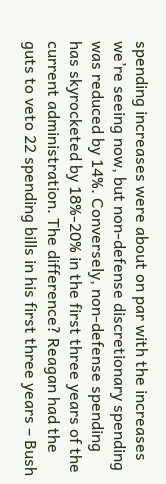spending increases were about on par with the increases we’re seeing now, but non-defense discretionary spending was reduced by 14%. Conversely, non-defense spending has skyrocketed by 18%-20% in the first three years of the current administration. The difference? Reagan had the guts to veto 22 spending bills in his first three years – Bush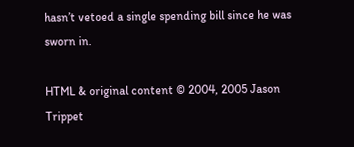hasn’t vetoed a single spending bill since he was sworn in.

HTML & original content © 2004, 2005 Jason Trippet